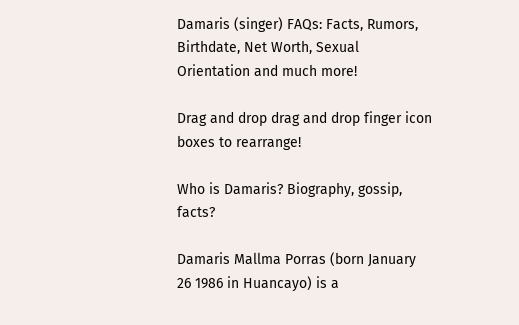Damaris (singer) FAQs: Facts, Rumors, Birthdate, Net Worth, Sexual Orientation and much more!

Drag and drop drag and drop finger icon boxes to rearrange!

Who is Damaris? Biography, gossip, facts?

Damaris Mallma Porras (born January 26 1986 in Huancayo) is a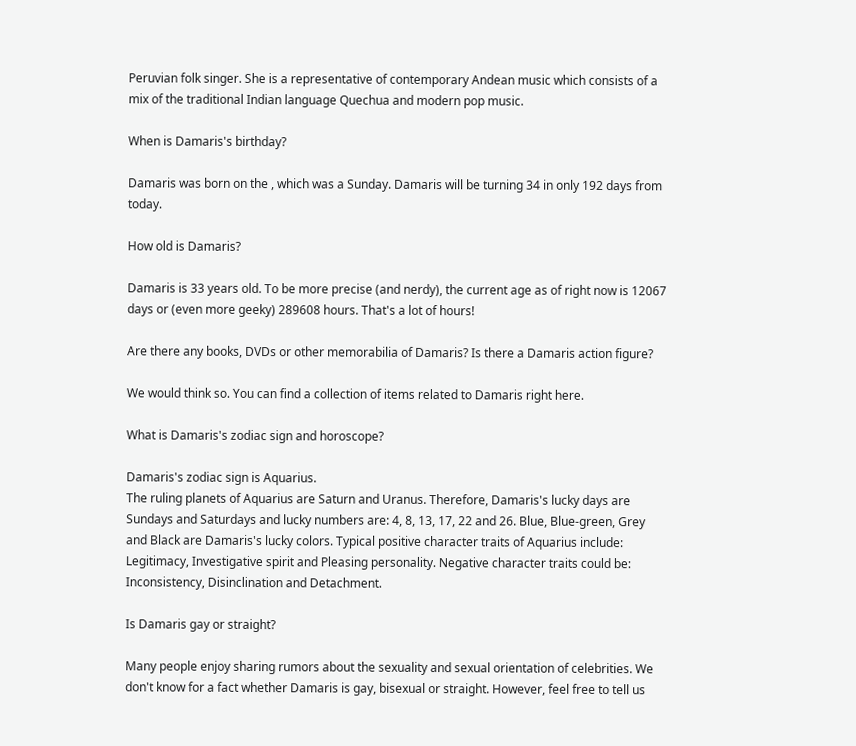Peruvian folk singer. She is a representative of contemporary Andean music which consists of a mix of the traditional Indian language Quechua and modern pop music.

When is Damaris's birthday?

Damaris was born on the , which was a Sunday. Damaris will be turning 34 in only 192 days from today.

How old is Damaris?

Damaris is 33 years old. To be more precise (and nerdy), the current age as of right now is 12067 days or (even more geeky) 289608 hours. That's a lot of hours!

Are there any books, DVDs or other memorabilia of Damaris? Is there a Damaris action figure?

We would think so. You can find a collection of items related to Damaris right here.

What is Damaris's zodiac sign and horoscope?

Damaris's zodiac sign is Aquarius.
The ruling planets of Aquarius are Saturn and Uranus. Therefore, Damaris's lucky days are Sundays and Saturdays and lucky numbers are: 4, 8, 13, 17, 22 and 26. Blue, Blue-green, Grey and Black are Damaris's lucky colors. Typical positive character traits of Aquarius include: Legitimacy, Investigative spirit and Pleasing personality. Negative character traits could be: Inconsistency, Disinclination and Detachment.

Is Damaris gay or straight?

Many people enjoy sharing rumors about the sexuality and sexual orientation of celebrities. We don't know for a fact whether Damaris is gay, bisexual or straight. However, feel free to tell us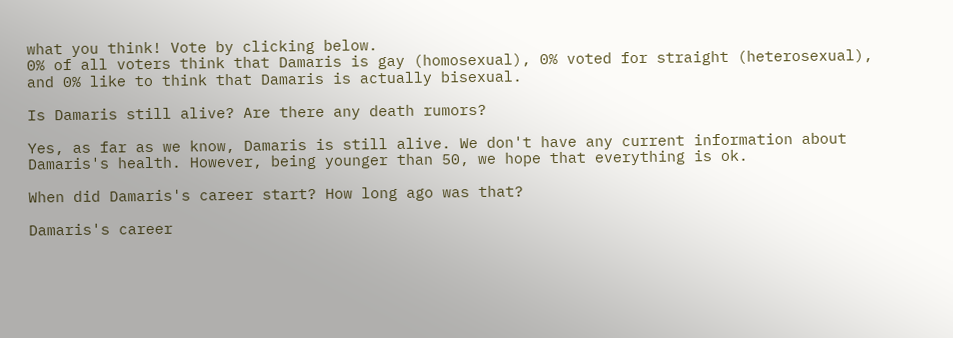what you think! Vote by clicking below.
0% of all voters think that Damaris is gay (homosexual), 0% voted for straight (heterosexual), and 0% like to think that Damaris is actually bisexual.

Is Damaris still alive? Are there any death rumors?

Yes, as far as we know, Damaris is still alive. We don't have any current information about Damaris's health. However, being younger than 50, we hope that everything is ok.

When did Damaris's career start? How long ago was that?

Damaris's career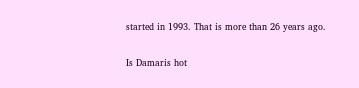started in 1993. That is more than 26 years ago.

Is Damaris hot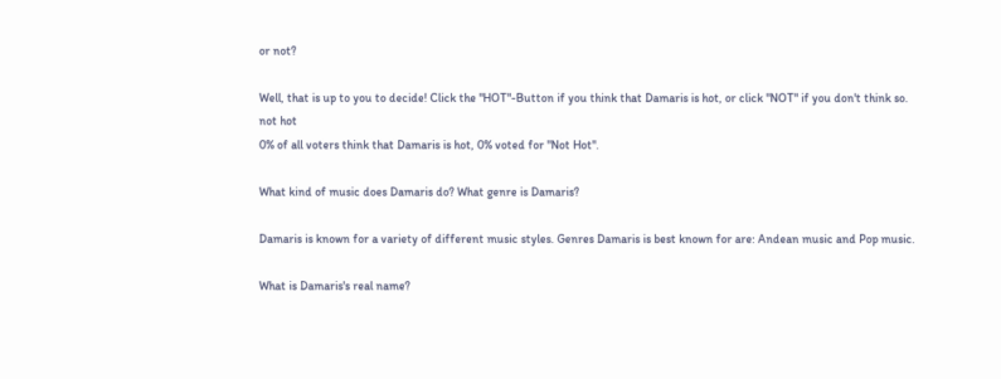or not?

Well, that is up to you to decide! Click the "HOT"-Button if you think that Damaris is hot, or click "NOT" if you don't think so.
not hot
0% of all voters think that Damaris is hot, 0% voted for "Not Hot".

What kind of music does Damaris do? What genre is Damaris?

Damaris is known for a variety of different music styles. Genres Damaris is best known for are: Andean music and Pop music.

What is Damaris's real name?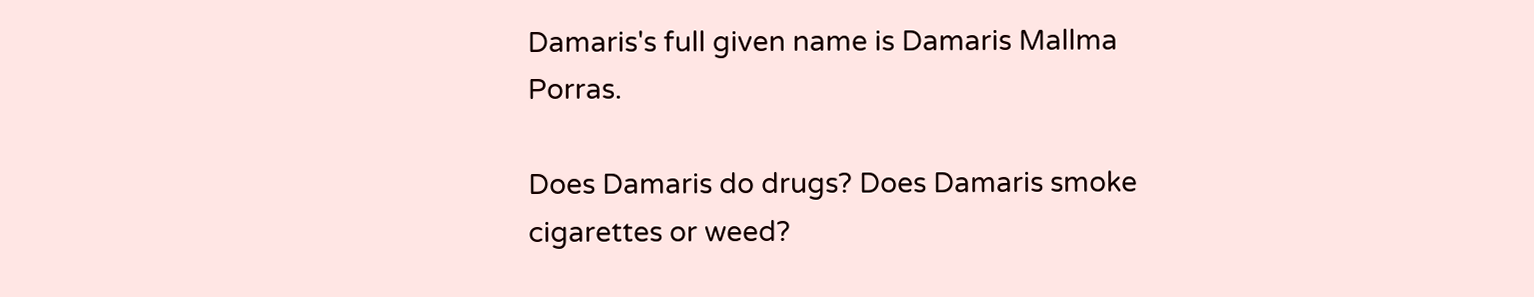Damaris's full given name is Damaris Mallma Porras.

Does Damaris do drugs? Does Damaris smoke cigarettes or weed?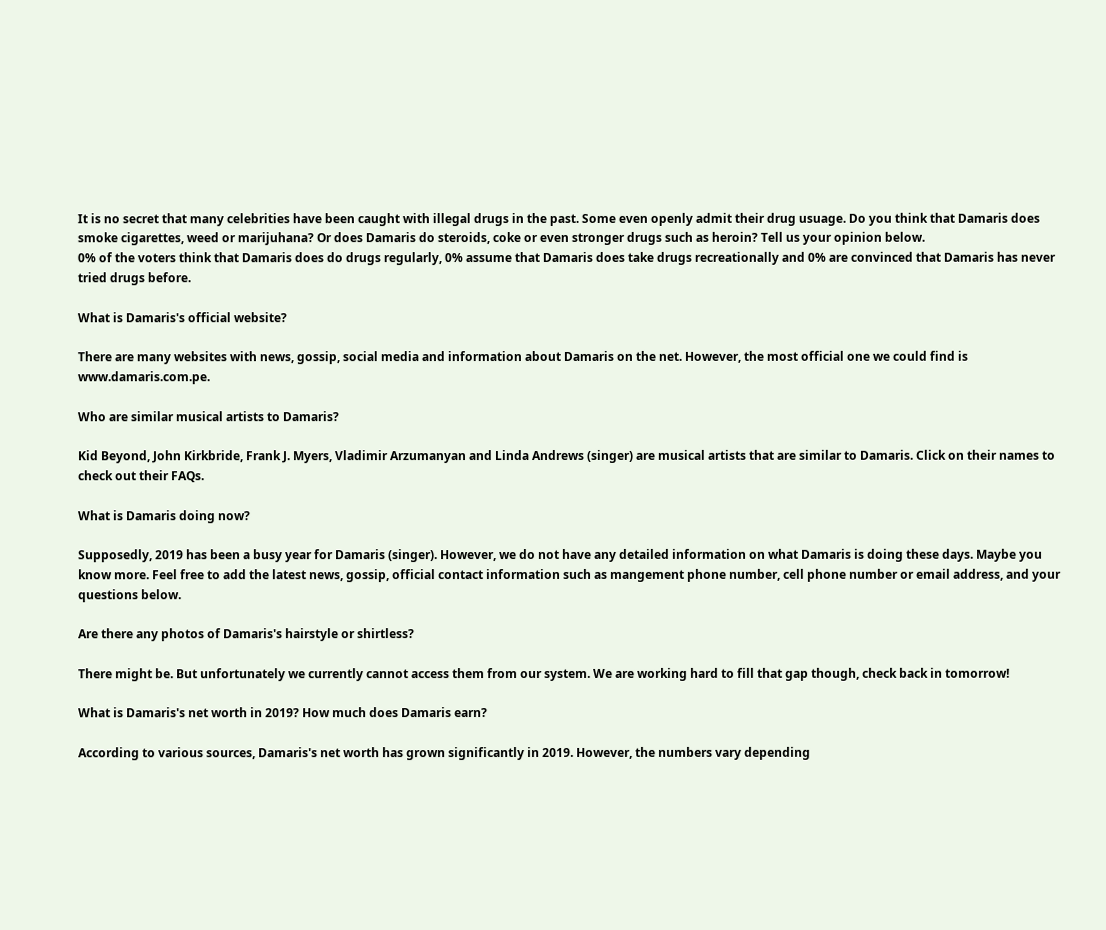It is no secret that many celebrities have been caught with illegal drugs in the past. Some even openly admit their drug usuage. Do you think that Damaris does smoke cigarettes, weed or marijuhana? Or does Damaris do steroids, coke or even stronger drugs such as heroin? Tell us your opinion below.
0% of the voters think that Damaris does do drugs regularly, 0% assume that Damaris does take drugs recreationally and 0% are convinced that Damaris has never tried drugs before.

What is Damaris's official website?

There are many websites with news, gossip, social media and information about Damaris on the net. However, the most official one we could find is www.damaris.com.pe.

Who are similar musical artists to Damaris?

Kid Beyond, John Kirkbride, Frank J. Myers, Vladimir Arzumanyan and Linda Andrews (singer) are musical artists that are similar to Damaris. Click on their names to check out their FAQs.

What is Damaris doing now?

Supposedly, 2019 has been a busy year for Damaris (singer). However, we do not have any detailed information on what Damaris is doing these days. Maybe you know more. Feel free to add the latest news, gossip, official contact information such as mangement phone number, cell phone number or email address, and your questions below.

Are there any photos of Damaris's hairstyle or shirtless?

There might be. But unfortunately we currently cannot access them from our system. We are working hard to fill that gap though, check back in tomorrow!

What is Damaris's net worth in 2019? How much does Damaris earn?

According to various sources, Damaris's net worth has grown significantly in 2019. However, the numbers vary depending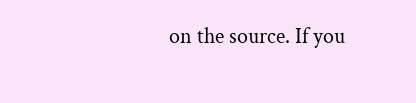on the source. If you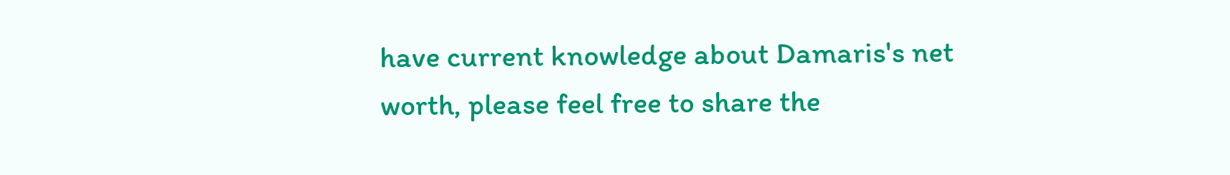have current knowledge about Damaris's net worth, please feel free to share the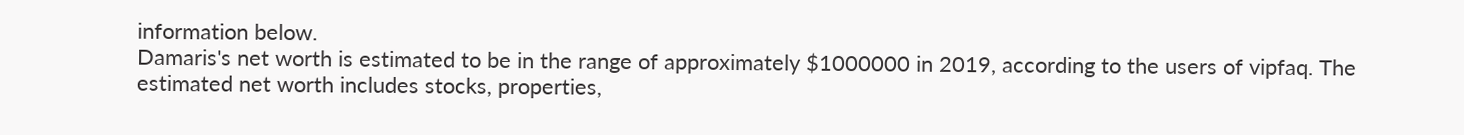information below.
Damaris's net worth is estimated to be in the range of approximately $1000000 in 2019, according to the users of vipfaq. The estimated net worth includes stocks, properties,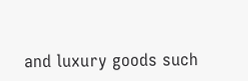and luxury goods such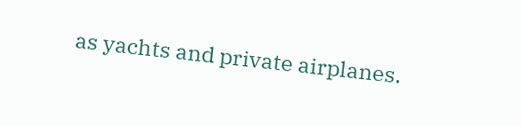as yachts and private airplanes.